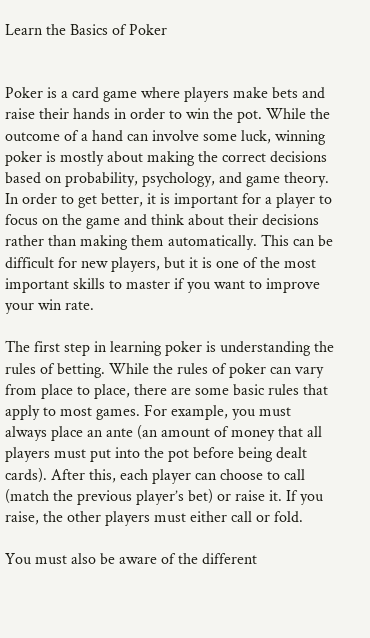Learn the Basics of Poker


Poker is a card game where players make bets and raise their hands in order to win the pot. While the outcome of a hand can involve some luck, winning poker is mostly about making the correct decisions based on probability, psychology, and game theory. In order to get better, it is important for a player to focus on the game and think about their decisions rather than making them automatically. This can be difficult for new players, but it is one of the most important skills to master if you want to improve your win rate.

The first step in learning poker is understanding the rules of betting. While the rules of poker can vary from place to place, there are some basic rules that apply to most games. For example, you must always place an ante (an amount of money that all players must put into the pot before being dealt cards). After this, each player can choose to call (match the previous player’s bet) or raise it. If you raise, the other players must either call or fold.

You must also be aware of the different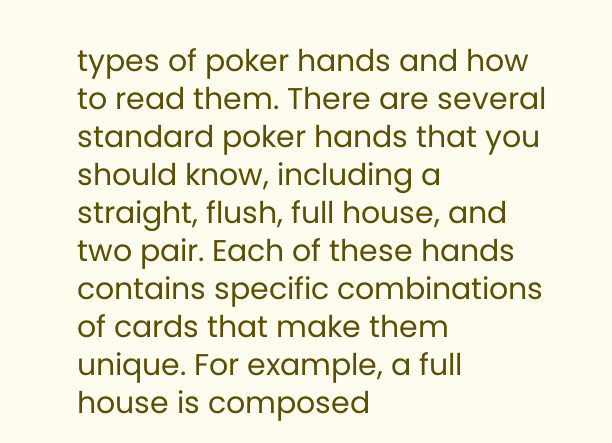types of poker hands and how to read them. There are several standard poker hands that you should know, including a straight, flush, full house, and two pair. Each of these hands contains specific combinations of cards that make them unique. For example, a full house is composed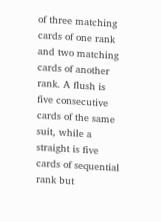of three matching cards of one rank and two matching cards of another rank. A flush is five consecutive cards of the same suit, while a straight is five cards of sequential rank but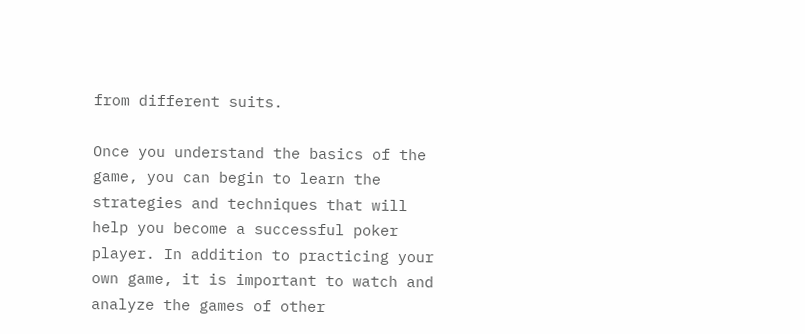from different suits.

Once you understand the basics of the game, you can begin to learn the strategies and techniques that will help you become a successful poker player. In addition to practicing your own game, it is important to watch and analyze the games of other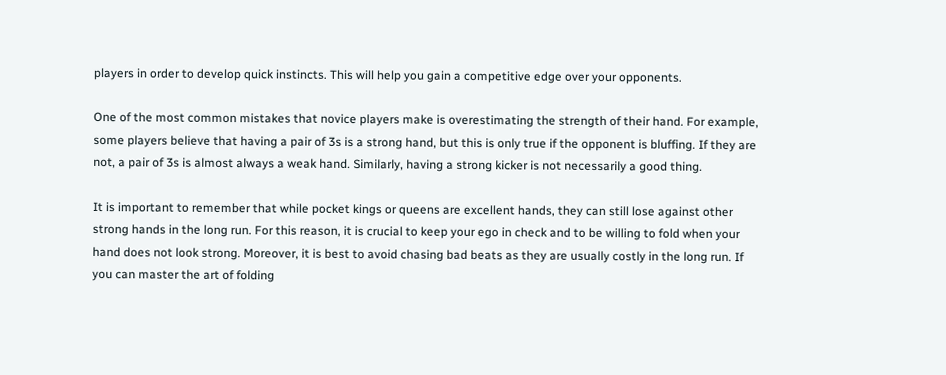players in order to develop quick instincts. This will help you gain a competitive edge over your opponents.

One of the most common mistakes that novice players make is overestimating the strength of their hand. For example, some players believe that having a pair of 3s is a strong hand, but this is only true if the opponent is bluffing. If they are not, a pair of 3s is almost always a weak hand. Similarly, having a strong kicker is not necessarily a good thing.

It is important to remember that while pocket kings or queens are excellent hands, they can still lose against other strong hands in the long run. For this reason, it is crucial to keep your ego in check and to be willing to fold when your hand does not look strong. Moreover, it is best to avoid chasing bad beats as they are usually costly in the long run. If you can master the art of folding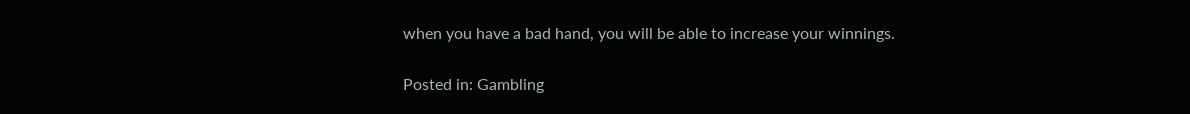when you have a bad hand, you will be able to increase your winnings.

Posted in: Gambling